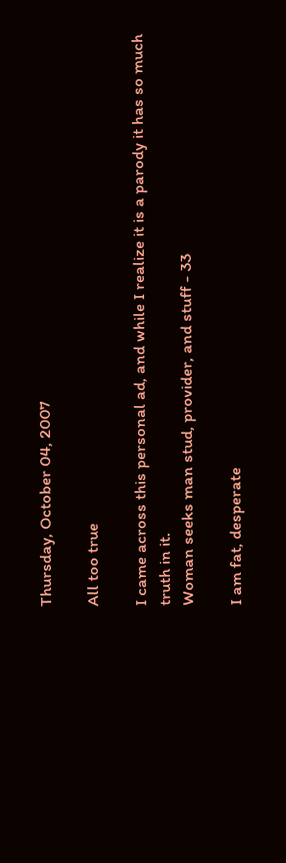Thursday, October 04, 2007

All too true

I came across this personal ad, and while I realize it is a parody it has so much truth in it.
Woman seeks man stud, provider, and stuff - 33

I am fat, desperate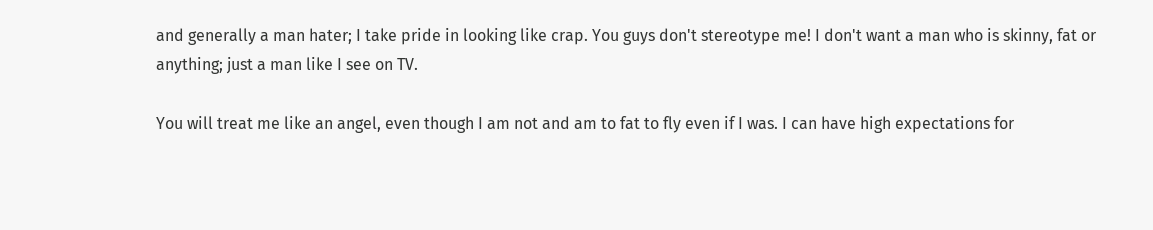and generally a man hater; I take pride in looking like crap. You guys don't stereotype me! I don't want a man who is skinny, fat or anything; just a man like I see on TV.

You will treat me like an angel, even though I am not and am to fat to fly even if I was. I can have high expectations for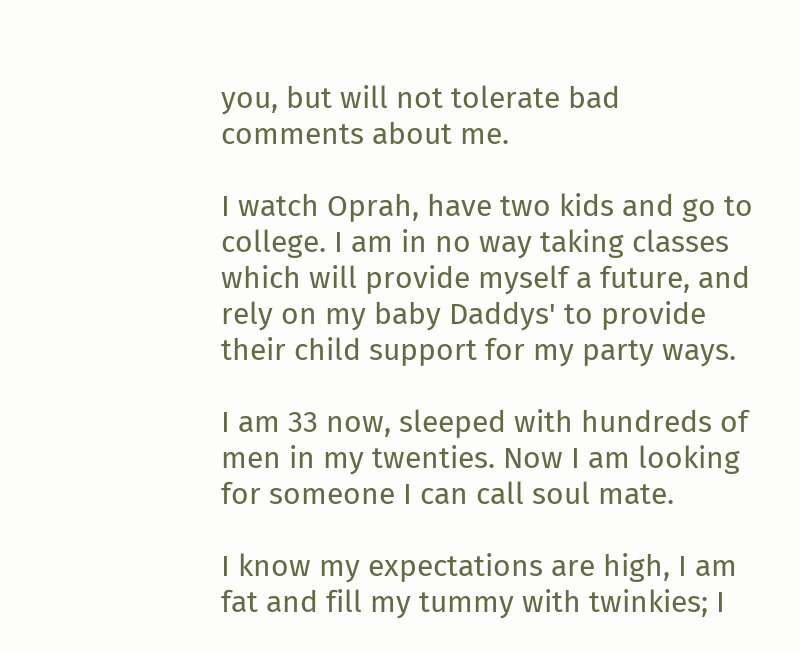you, but will not tolerate bad comments about me.

I watch Oprah, have two kids and go to college. I am in no way taking classes which will provide myself a future, and rely on my baby Daddys' to provide their child support for my party ways.

I am 33 now, sleeped with hundreds of men in my twenties. Now I am looking for someone I can call soul mate.

I know my expectations are high, I am fat and fill my tummy with twinkies; I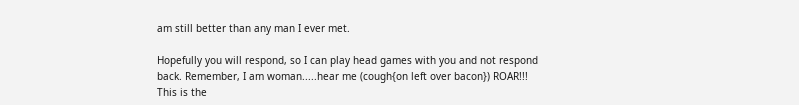am still better than any man I ever met.

Hopefully you will respond, so I can play head games with you and not respond back. Remember, I am woman.....hear me (cough{on left over bacon}) ROAR!!!
This is the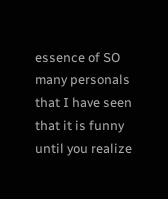essence of SO many personals that I have seen that it is funny until you realize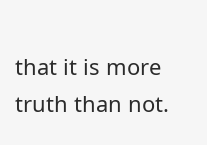that it is more truth than not.